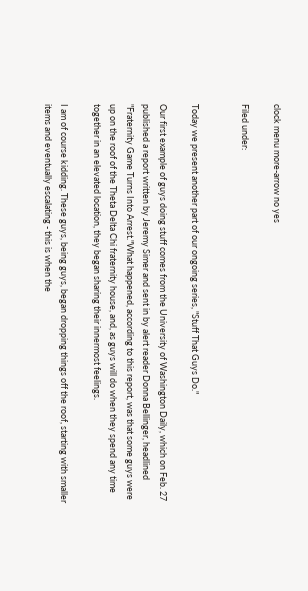clock menu more-arrow no yes

Filed under:


Today we present another part of our ongoing series, "Stuff That Guys Do."

Our first example of guys doing stuff comes from the University of Washington Daily, which on Feb. 27 published a report written by Jeremy Simer and sent in by alert reader Donna Bellinger, headlined "Fraternity Game Turns Into Arrest."What happened, according to this report, was that some guys were up on the roof of the Theta Delta Chi fraternity house, and, as guys will do when they spend any time together in an elevated location, they began sharing their innermost feelings.

I am of course kidding. These guys, being guys, began dropping things off the roof, starting with smaller items and eventually escalating - this is when the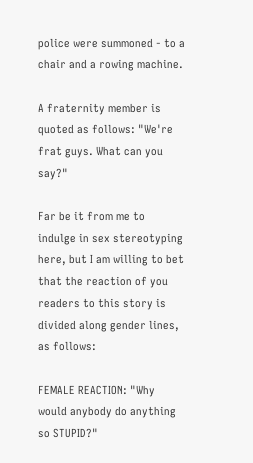police were summoned - to a chair and a rowing machine.

A fraternity member is quoted as follows: "We're frat guys. What can you say?"

Far be it from me to indulge in sex stereotyping here, but I am willing to bet that the reaction of you readers to this story is divided along gender lines, as follows:

FEMALE REACTION: "Why would anybody do anything so STUPID?"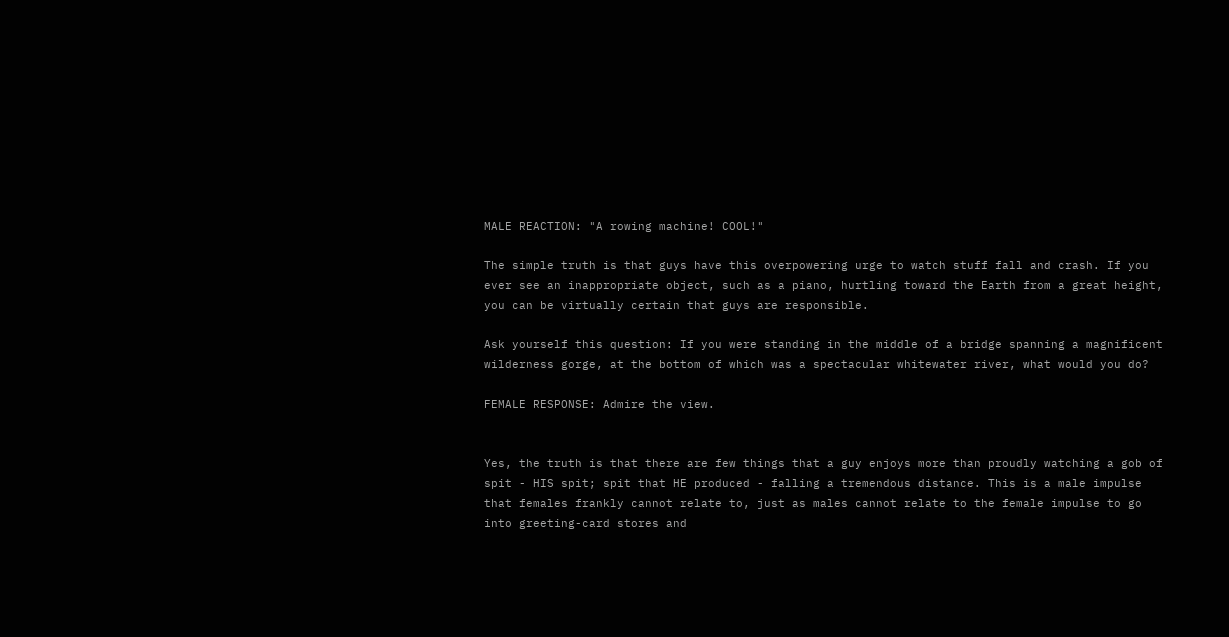MALE REACTION: "A rowing machine! COOL!"

The simple truth is that guys have this overpowering urge to watch stuff fall and crash. If you ever see an inappropriate object, such as a piano, hurtling toward the Earth from a great height, you can be virtually certain that guys are responsible.

Ask yourself this question: If you were standing in the middle of a bridge spanning a magnificent wilderness gorge, at the bottom of which was a spectacular whitewater river, what would you do?

FEMALE RESPONSE: Admire the view.


Yes, the truth is that there are few things that a guy enjoys more than proudly watching a gob of spit - HIS spit; spit that HE produced - falling a tremendous distance. This is a male impulse that females frankly cannot relate to, just as males cannot relate to the female impulse to go into greeting-card stores and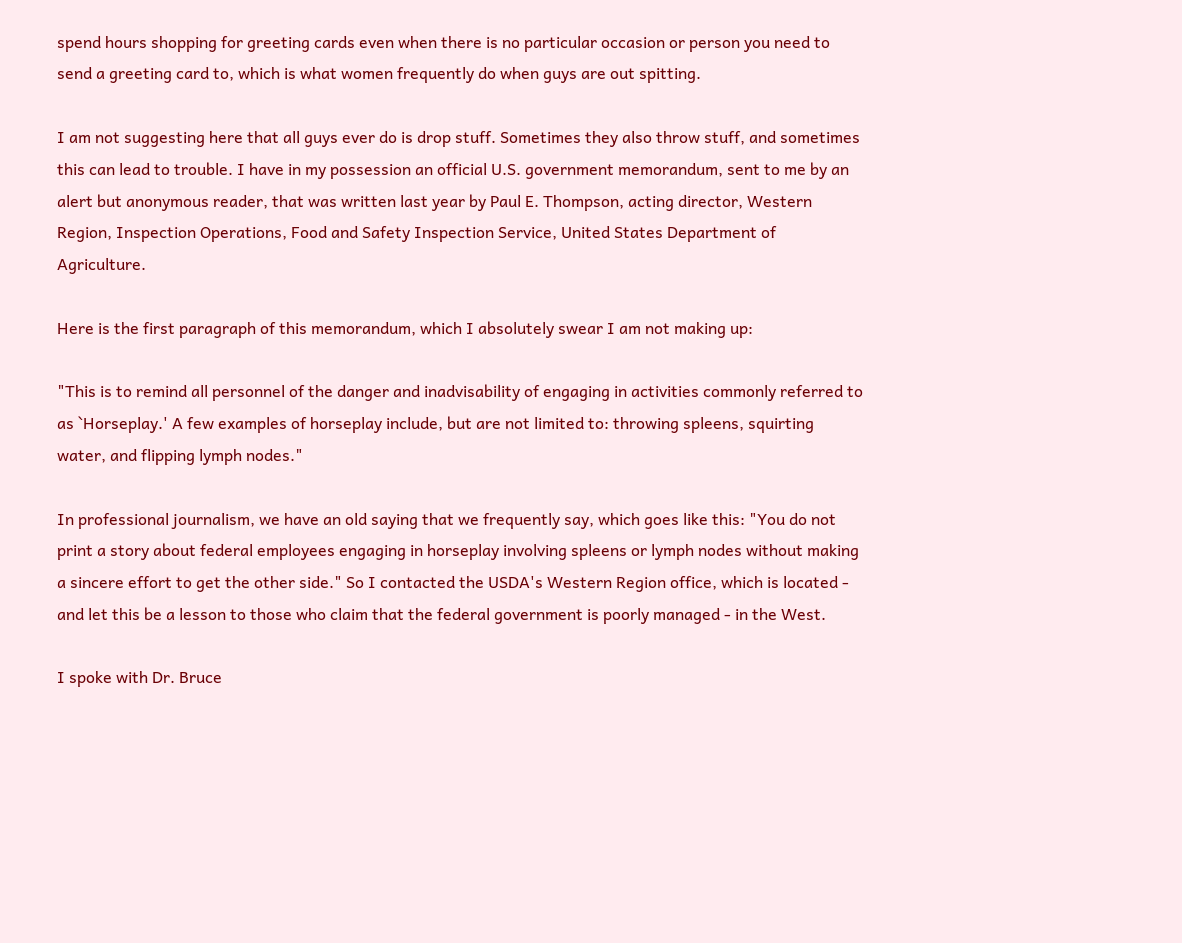spend hours shopping for greeting cards even when there is no particular occasion or person you need to send a greeting card to, which is what women frequently do when guys are out spitting.

I am not suggesting here that all guys ever do is drop stuff. Sometimes they also throw stuff, and sometimes this can lead to trouble. I have in my possession an official U.S. government memorandum, sent to me by an alert but anonymous reader, that was written last year by Paul E. Thompson, acting director, Western Region, Inspection Operations, Food and Safety Inspection Service, United States Department of Agriculture.

Here is the first paragraph of this memorandum, which I absolutely swear I am not making up:

"This is to remind all personnel of the danger and inadvisability of engaging in activities commonly referred to as `Horseplay.' A few examples of horseplay include, but are not limited to: throwing spleens, squirting water, and flipping lymph nodes."

In professional journalism, we have an old saying that we frequently say, which goes like this: "You do not print a story about federal employees engaging in horseplay involving spleens or lymph nodes without making a sincere effort to get the other side." So I contacted the USDA's Western Region office, which is located - and let this be a lesson to those who claim that the federal government is poorly managed - in the West.

I spoke with Dr. Bruce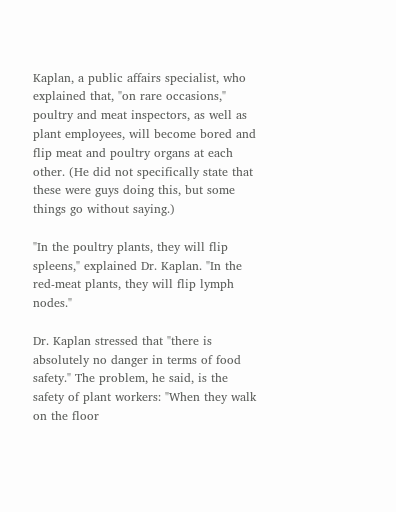Kaplan, a public affairs specialist, who explained that, "on rare occasions," poultry and meat inspectors, as well as plant employees, will become bored and flip meat and poultry organs at each other. (He did not specifically state that these were guys doing this, but some things go without saying.)

"In the poultry plants, they will flip spleens," explained Dr. Kaplan. "In the red-meat plants, they will flip lymph nodes."

Dr. Kaplan stressed that "there is absolutely no danger in terms of food safety." The problem, he said, is the safety of plant workers: "When they walk on the floor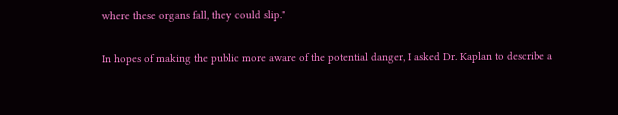where these organs fall, they could slip."

In hopes of making the public more aware of the potential danger, I asked Dr. Kaplan to describe a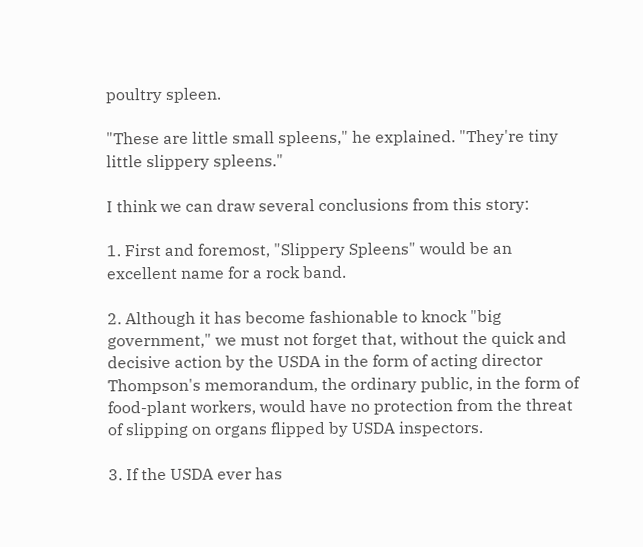poultry spleen.

"These are little small spleens," he explained. "They're tiny little slippery spleens."

I think we can draw several conclusions from this story:

1. First and foremost, "Slippery Spleens" would be an excellent name for a rock band.

2. Although it has become fashionable to knock "big government," we must not forget that, without the quick and decisive action by the USDA in the form of acting director Thompson's memorandum, the ordinary public, in the form of food-plant workers, would have no protection from the threat of slipping on organs flipped by USDA inspectors.

3. If the USDA ever has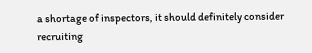a shortage of inspectors, it should definitely consider recruiting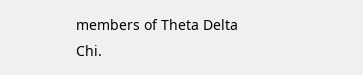members of Theta Delta Chi.